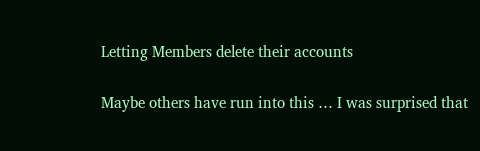Letting Members delete their accounts

Maybe others have run into this … I was surprised that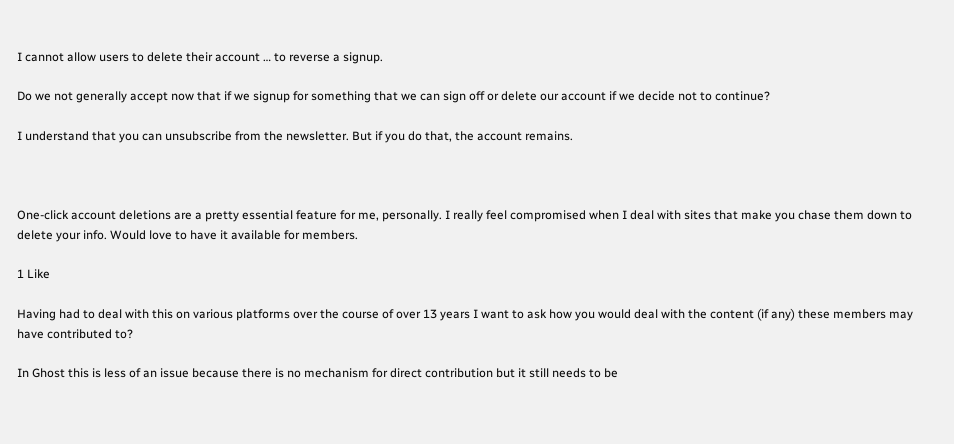I cannot allow users to delete their account … to reverse a signup.

Do we not generally accept now that if we signup for something that we can sign off or delete our account if we decide not to continue?

I understand that you can unsubscribe from the newsletter. But if you do that, the account remains.



One-click account deletions are a pretty essential feature for me, personally. I really feel compromised when I deal with sites that make you chase them down to delete your info. Would love to have it available for members.

1 Like

Having had to deal with this on various platforms over the course of over 13 years I want to ask how you would deal with the content (if any) these members may have contributed to?

In Ghost this is less of an issue because there is no mechanism for direct contribution but it still needs to be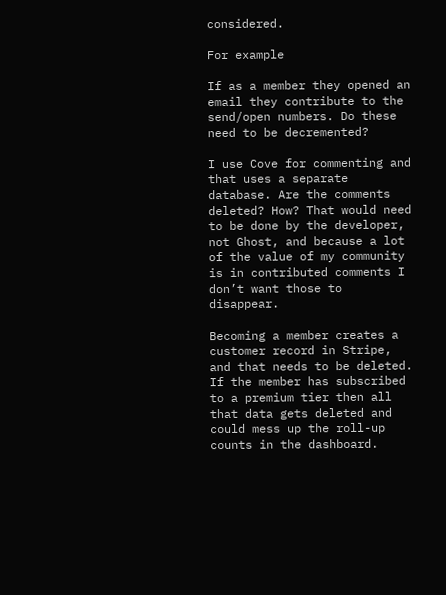considered.

For example

If as a member they opened an email they contribute to the send/open numbers. Do these need to be decremented?

I use Cove for commenting and that uses a separate database. Are the comments deleted? How? That would need to be done by the developer, not Ghost, and because a lot of the value of my community is in contributed comments I don’t want those to disappear.

Becoming a member creates a customer record in Stripe, and that needs to be deleted. If the member has subscribed to a premium tier then all that data gets deleted and could mess up the roll-up counts in the dashboard.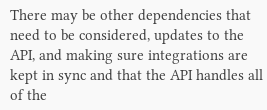There may be other dependencies that need to be considered, updates to the API, and making sure integrations are kept in sync and that the API handles all of the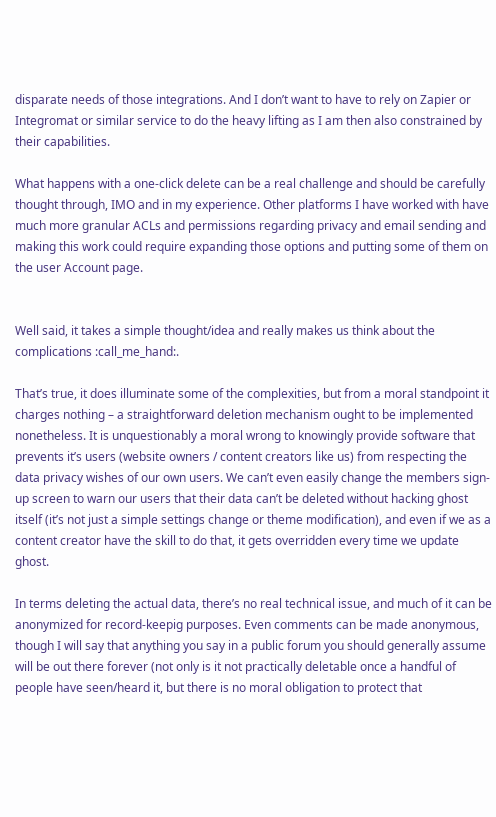disparate needs of those integrations. And I don’t want to have to rely on Zapier or Integromat or similar service to do the heavy lifting as I am then also constrained by their capabilities.

What happens with a one-click delete can be a real challenge and should be carefully thought through, IMO and in my experience. Other platforms I have worked with have much more granular ACLs and permissions regarding privacy and email sending and making this work could require expanding those options and putting some of them on the user Account page.


Well said, it takes a simple thought/idea and really makes us think about the complications :call_me_hand:.

That’s true, it does illuminate some of the complexities, but from a moral standpoint it charges nothing – a straightforward deletion mechanism ought to be implemented nonetheless. It is unquestionably a moral wrong to knowingly provide software that prevents it’s users (website owners / content creators like us) from respecting the data privacy wishes of our own users. We can’t even easily change the members sign-up screen to warn our users that their data can’t be deleted without hacking ghost itself (it’s not just a simple settings change or theme modification), and even if we as a content creator have the skill to do that, it gets overridden every time we update ghost.

In terms deleting the actual data, there’s no real technical issue, and much of it can be anonymized for record-keepig purposes. Even comments can be made anonymous, though I will say that anything you say in a public forum you should generally assume will be out there forever (not only is it not practically deletable once a handful of people have seen/heard it, but there is no moral obligation to protect that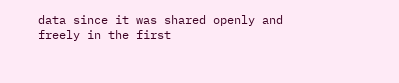data since it was shared openly and freely in the first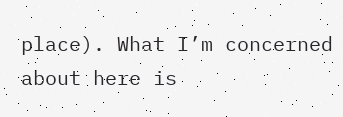place). What I’m concerned about here is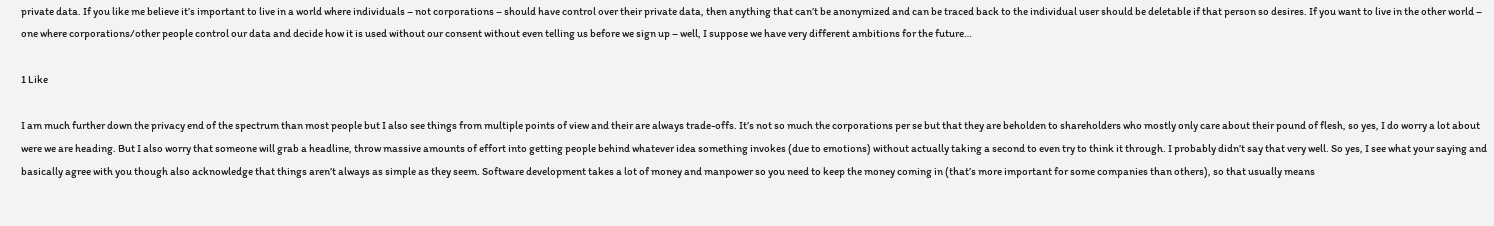private data. If you like me believe it’s important to live in a world where individuals – not corporations – should have control over their private data, then anything that can’t be anonymized and can be traced back to the individual user should be deletable if that person so desires. If you want to live in the other world – one where corporations/other people control our data and decide how it is used without our consent without even telling us before we sign up – well, I suppose we have very different ambitions for the future…

1 Like

I am much further down the privacy end of the spectrum than most people but I also see things from multiple points of view and their are always trade-offs. It’s not so much the corporations per se but that they are beholden to shareholders who mostly only care about their pound of flesh, so yes, I do worry a lot about were we are heading. But I also worry that someone will grab a headline, throw massive amounts of effort into getting people behind whatever idea something invokes (due to emotions) without actually taking a second to even try to think it through. I probably didn’t say that very well. So yes, I see what your saying and basically agree with you though also acknowledge that things aren’t always as simple as they seem. Software development takes a lot of money and manpower so you need to keep the money coming in (that’s more important for some companies than others), so that usually means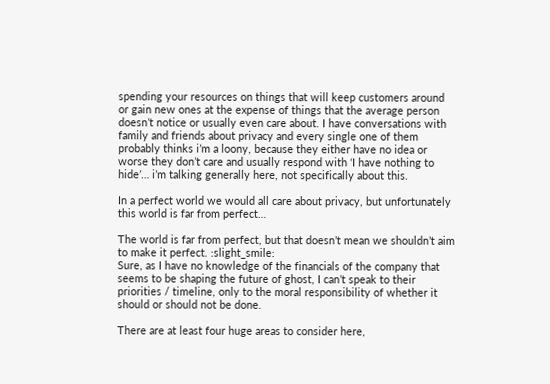spending your resources on things that will keep customers around or gain new ones at the expense of things that the average person doesn’t notice or usually even care about. I have conversations with family and friends about privacy and every single one of them probably thinks i’m a loony, because they either have no idea or worse they don’t care and usually respond with ‘I have nothing to hide’… i’m talking generally here, not specifically about this.

In a perfect world we would all care about privacy, but unfortunately this world is far from perfect…

The world is far from perfect, but that doesn’t mean we shouldn’t aim to make it perfect. :slight_smile:
Sure, as I have no knowledge of the financials of the company that seems to be shaping the future of ghost, I can’t speak to their priorities / timeline, only to the moral responsibility of whether it should or should not be done.

There are at least four huge areas to consider here,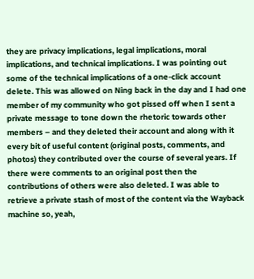they are privacy implications, legal implications, moral implications, and technical implications. I was pointing out some of the technical implications of a one-click account delete. This was allowed on Ning back in the day and I had one member of my community who got pissed off when I sent a private message to tone down the rhetoric towards other members – and they deleted their account and along with it every bit of useful content (original posts, comments, and photos) they contributed over the course of several years. If there were comments to an original post then the contributions of others were also deleted. I was able to retrieve a private stash of most of the content via the Wayback machine so, yeah,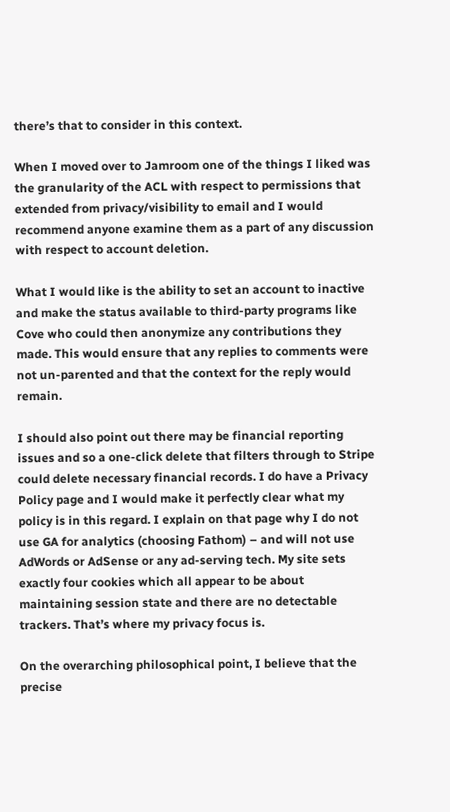there’s that to consider in this context.

When I moved over to Jamroom one of the things I liked was the granularity of the ACL with respect to permissions that extended from privacy/visibility to email and I would recommend anyone examine them as a part of any discussion with respect to account deletion.

What I would like is the ability to set an account to inactive and make the status available to third-party programs like Cove who could then anonymize any contributions they made. This would ensure that any replies to comments were not un-parented and that the context for the reply would remain.

I should also point out there may be financial reporting issues and so a one-click delete that filters through to Stripe could delete necessary financial records. I do have a Privacy Policy page and I would make it perfectly clear what my policy is in this regard. I explain on that page why I do not use GA for analytics (choosing Fathom) – and will not use AdWords or AdSense or any ad-serving tech. My site sets exactly four cookies which all appear to be about maintaining session state and there are no detectable trackers. That’s where my privacy focus is.

On the overarching philosophical point, I believe that the precise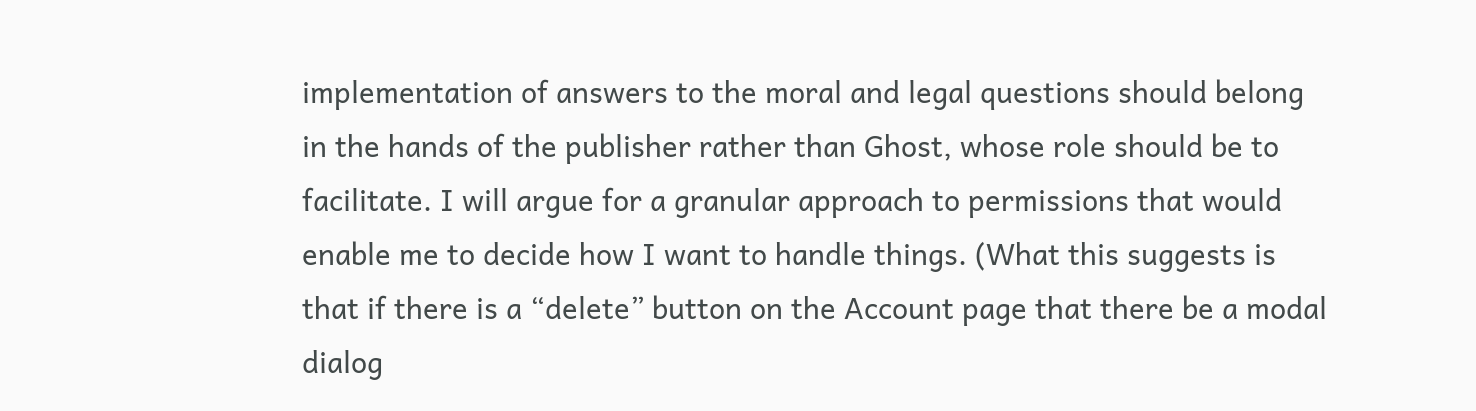implementation of answers to the moral and legal questions should belong in the hands of the publisher rather than Ghost, whose role should be to facilitate. I will argue for a granular approach to permissions that would enable me to decide how I want to handle things. (What this suggests is that if there is a “delete” button on the Account page that there be a modal dialog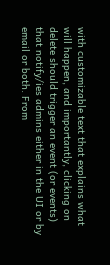with customizable text that explains what will happen, and importantly, clicking on delete should trigger an event (or events) that notify/ies admins either in the UI or by email or both. From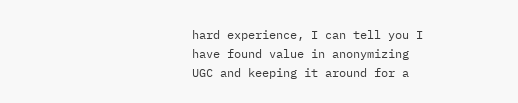hard experience, I can tell you I have found value in anonymizing UGC and keeping it around for a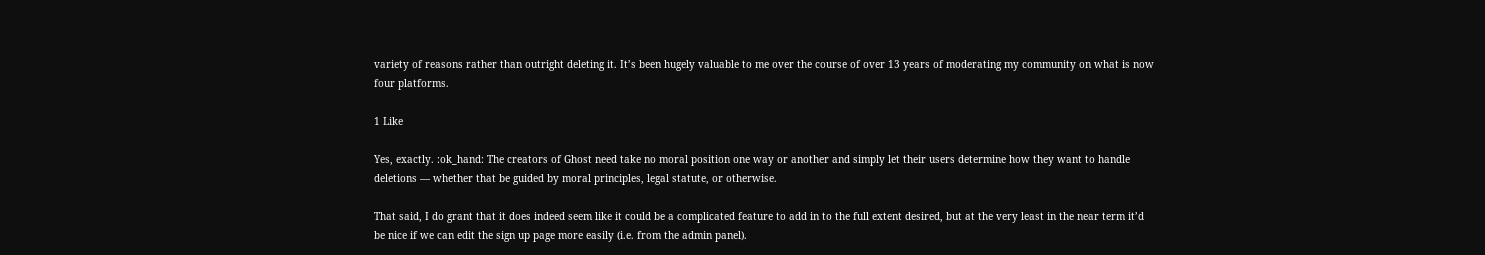variety of reasons rather than outright deleting it. It’s been hugely valuable to me over the course of over 13 years of moderating my community on what is now four platforms.

1 Like

Yes, exactly. :ok_hand: The creators of Ghost need take no moral position one way or another and simply let their users determine how they want to handle deletions — whether that be guided by moral principles, legal statute, or otherwise.

That said, I do grant that it does indeed seem like it could be a complicated feature to add in to the full extent desired, but at the very least in the near term it’d be nice if we can edit the sign up page more easily (i.e. from the admin panel).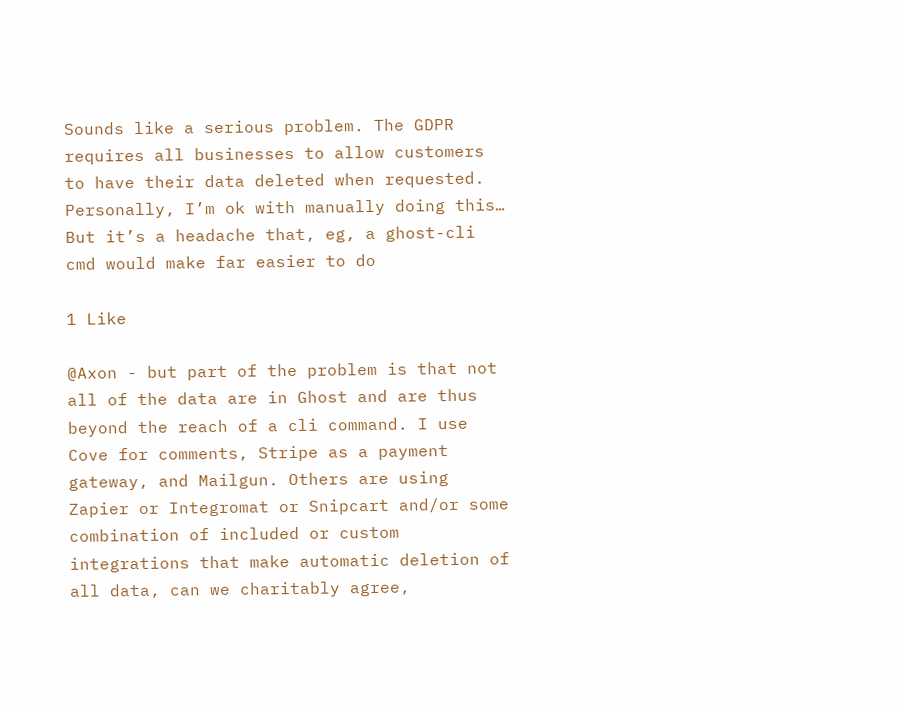Sounds like a serious problem. The GDPR requires all businesses to allow customers to have their data deleted when requested. Personally, I’m ok with manually doing this… But it’s a headache that, eg, a ghost-cli cmd would make far easier to do

1 Like

@Axon - but part of the problem is that not all of the data are in Ghost and are thus beyond the reach of a cli command. I use Cove for comments, Stripe as a payment gateway, and Mailgun. Others are using Zapier or Integromat or Snipcart and/or some combination of included or custom integrations that make automatic deletion of all data, can we charitably agree,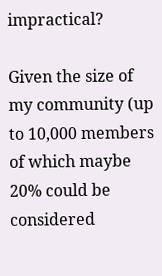impractical?

Given the size of my community (up to 10,000 members of which maybe 20% could be considered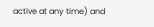active at any time) and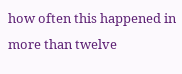how often this happened in more than twelve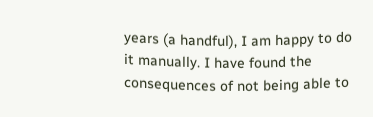years (a handful), I am happy to do it manually. I have found the consequences of not being able to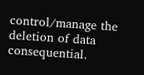control/manage the deletion of data consequential.